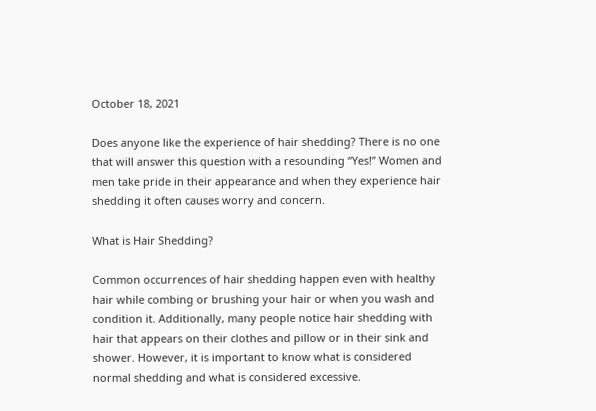October 18, 2021

Does anyone like the experience of hair shedding? There is no one that will answer this question with a resounding “Yes!” Women and men take pride in their appearance and when they experience hair shedding it often causes worry and concern.

What is Hair Shedding?

Common occurrences of hair shedding happen even with healthy hair while combing or brushing your hair or when you wash and condition it. Additionally, many people notice hair shedding with hair that appears on their clothes and pillow or in their sink and shower. However, it is important to know what is considered normal shedding and what is considered excessive.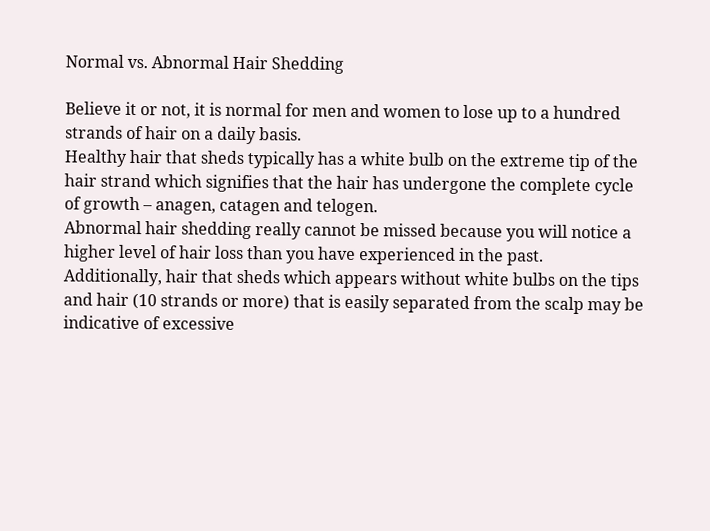Normal vs. Abnormal Hair Shedding

Believe it or not, it is normal for men and women to lose up to a hundred strands of hair on a daily basis.
Healthy hair that sheds typically has a white bulb on the extreme tip of the hair strand which signifies that the hair has undergone the complete cycle of growth – anagen, catagen and telogen.
Abnormal hair shedding really cannot be missed because you will notice a higher level of hair loss than you have experienced in the past.
Additionally, hair that sheds which appears without white bulbs on the tips and hair (10 strands or more) that is easily separated from the scalp may be indicative of excessive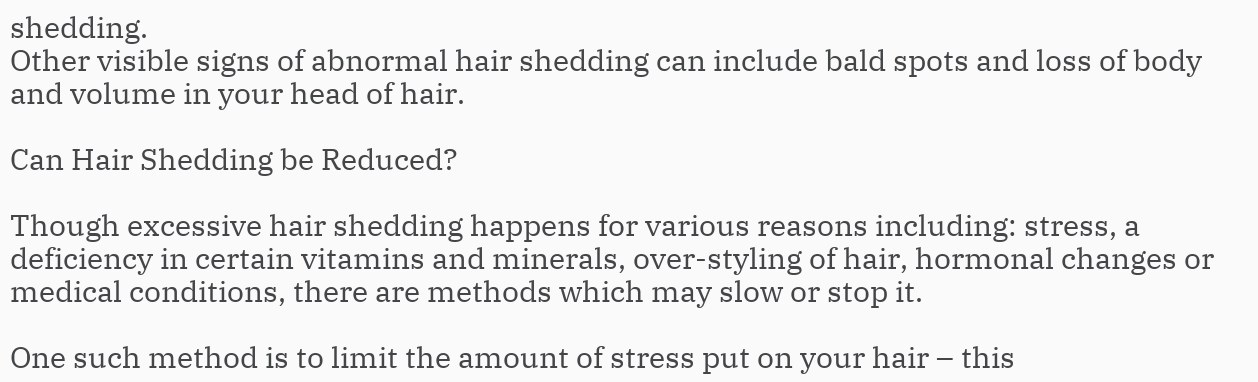shedding.
Other visible signs of abnormal hair shedding can include bald spots and loss of body and volume in your head of hair.

Can Hair Shedding be Reduced?

Though excessive hair shedding happens for various reasons including: stress, a deficiency in certain vitamins and minerals, over-styling of hair, hormonal changes or medical conditions, there are methods which may slow or stop it.

One such method is to limit the amount of stress put on your hair – this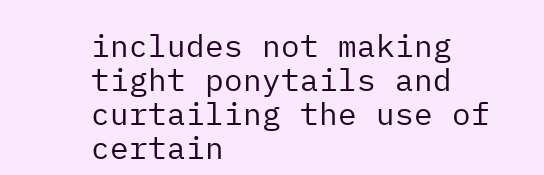includes not making tight ponytails and curtailing the use of certain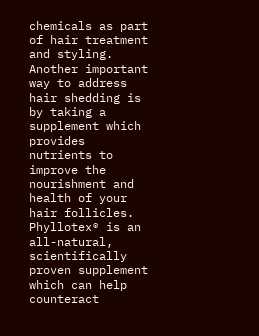chemicals as part of hair treatment and styling.
Another important way to address hair shedding is by taking a supplement which provides nutrients to improve the nourishment and health of your hair follicles.
Phyllotex® is an all-natural, scientifically proven supplement which can help counteract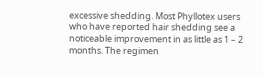excessive shedding. Most Phyllotex users who have reported hair shedding see a noticeable improvement in as little as 1 – 2 months. The regimen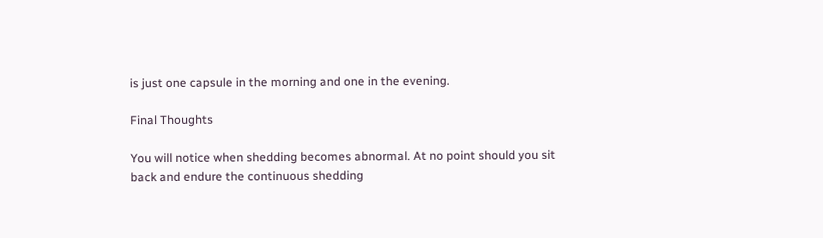is just one capsule in the morning and one in the evening.

Final Thoughts

You will notice when shedding becomes abnormal. At no point should you sit back and endure the continuous shedding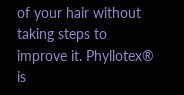of your hair without taking steps to improve it. Phyllotex® is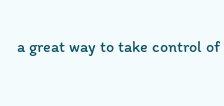a great way to take control of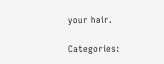your hair.

Categories: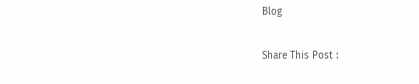Blog

Share This Post :